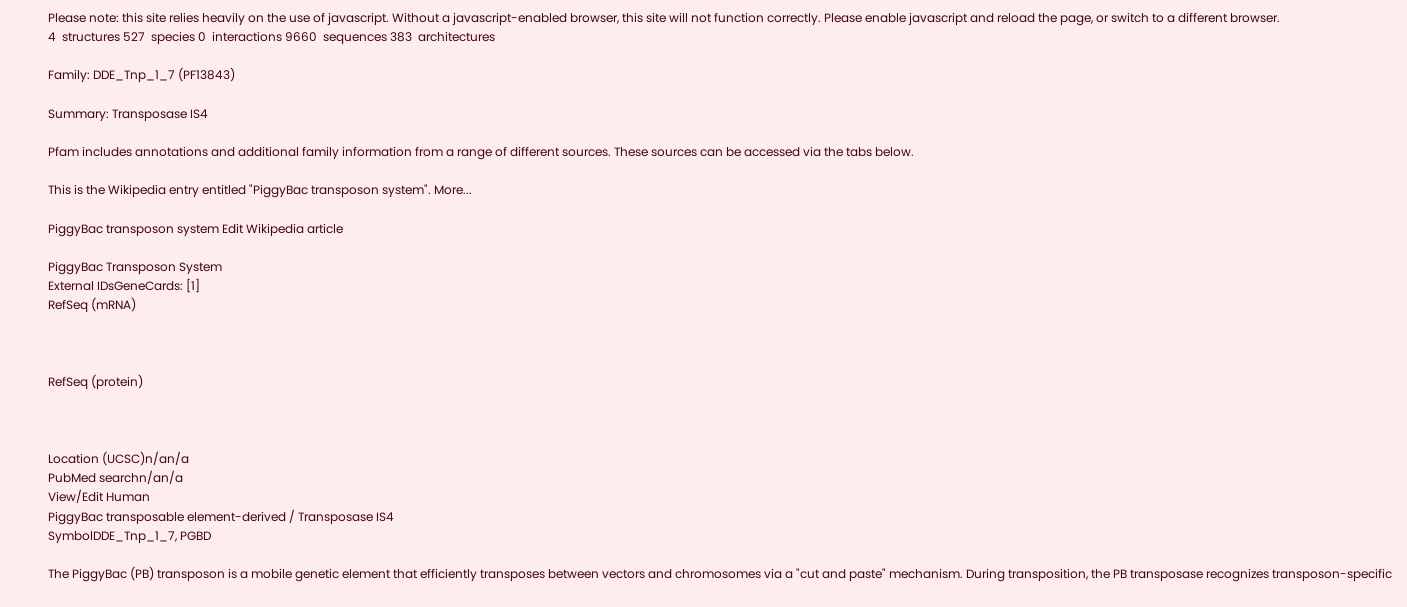Please note: this site relies heavily on the use of javascript. Without a javascript-enabled browser, this site will not function correctly. Please enable javascript and reload the page, or switch to a different browser.
4  structures 527  species 0  interactions 9660  sequences 383  architectures

Family: DDE_Tnp_1_7 (PF13843)

Summary: Transposase IS4

Pfam includes annotations and additional family information from a range of different sources. These sources can be accessed via the tabs below.

This is the Wikipedia entry entitled "PiggyBac transposon system". More...

PiggyBac transposon system Edit Wikipedia article

PiggyBac Transposon System
External IDsGeneCards: [1]
RefSeq (mRNA)



RefSeq (protein)



Location (UCSC)n/an/a
PubMed searchn/an/a
View/Edit Human
PiggyBac transposable element-derived / Transposase IS4
SymbolDDE_Tnp_1_7, PGBD

The PiggyBac (PB) transposon is a mobile genetic element that efficiently transposes between vectors and chromosomes via a "cut and paste" mechanism. During transposition, the PB transposase recognizes transposon-specific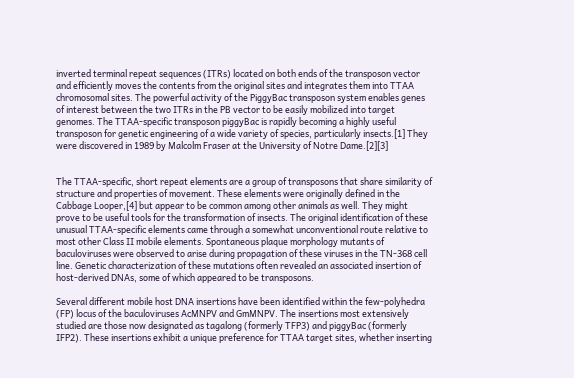inverted terminal repeat sequences (ITRs) located on both ends of the transposon vector and efficiently moves the contents from the original sites and integrates them into TTAA chromosomal sites. The powerful activity of the PiggyBac transposon system enables genes of interest between the two ITRs in the PB vector to be easily mobilized into target genomes. The TTAA-specific transposon piggyBac is rapidly becoming a highly useful transposon for genetic engineering of a wide variety of species, particularly insects.[1] They were discovered in 1989 by Malcolm Fraser at the University of Notre Dame.[2][3]


The TTAA-specific, short repeat elements are a group of transposons that share similarity of structure and properties of movement. These elements were originally defined in the Cabbage Looper,[4] but appear to be common among other animals as well. They might prove to be useful tools for the transformation of insects. The original identification of these unusual TTAA-specific elements came through a somewhat unconventional route relative to most other Class II mobile elements. Spontaneous plaque morphology mutants of baculoviruses were observed to arise during propagation of these viruses in the TN-368 cell line. Genetic characterization of these mutations often revealed an associated insertion of host-derived DNAs, some of which appeared to be transposons.

Several different mobile host DNA insertions have been identified within the few-polyhedra (FP) locus of the baculoviruses AcMNPV and GmMNPV. The insertions most extensively studied are those now designated as tagalong (formerly TFP3) and piggyBac (formerly IFP2). These insertions exhibit a unique preference for TTAA target sites, whether inserting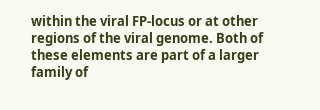within the viral FP-locus or at other regions of the viral genome. Both of these elements are part of a larger family of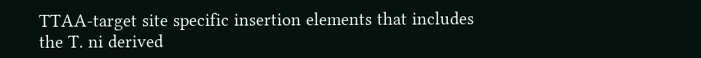TTAA-target site specific insertion elements that includes the T. ni derived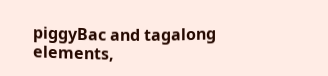piggyBac and tagalong elements,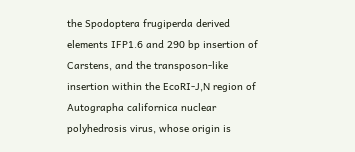the Spodoptera frugiperda derived elements IFP1.6 and 290 bp insertion of Carstens, and the transposon-like insertion within the EcoRI-J,N region of Autographa californica nuclear polyhedrosis virus, whose origin is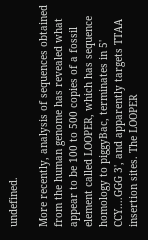undefined.

More recently, analysis of sequences obtained from the human genome has revealed what appear to be 100 to 500 copies of a fossil element called LOOPER, which has sequence homology to piggyBac, terminates in 5' CCY....GGG 3', and apparently targets TTAA insertion sites. The LOOPER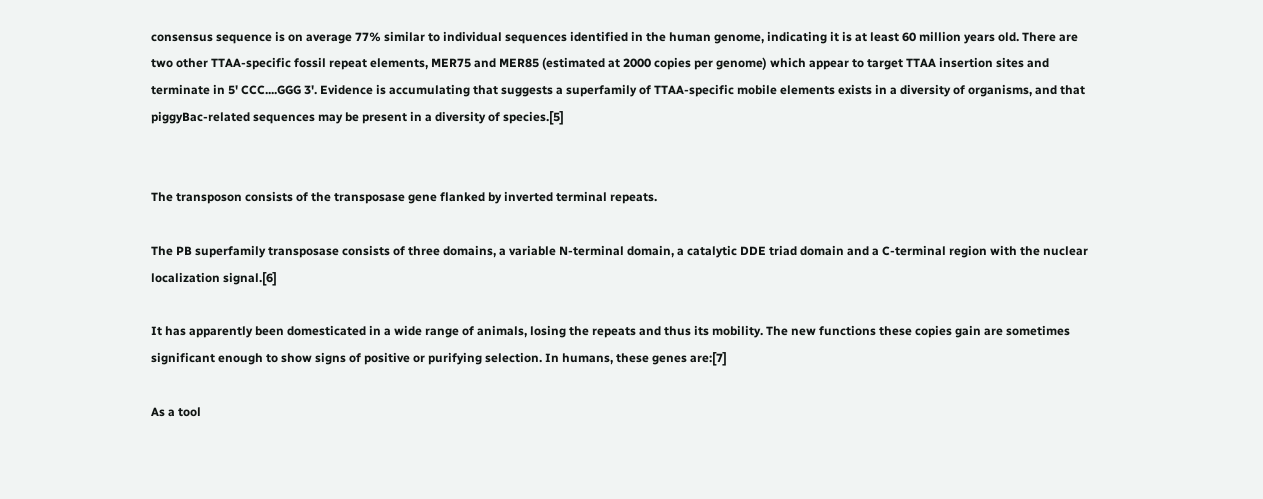consensus sequence is on average 77% similar to individual sequences identified in the human genome, indicating it is at least 60 million years old. There are two other TTAA-specific fossil repeat elements, MER75 and MER85 (estimated at 2000 copies per genome) which appear to target TTAA insertion sites and terminate in 5' CCC....GGG 3'. Evidence is accumulating that suggests a superfamily of TTAA-specific mobile elements exists in a diversity of organisms, and that piggyBac-related sequences may be present in a diversity of species.[5]


The transposon consists of the transposase gene flanked by inverted terminal repeats.

The PB superfamily transposase consists of three domains, a variable N-terminal domain, a catalytic DDE triad domain and a C-terminal region with the nuclear localization signal.[6]

It has apparently been domesticated in a wide range of animals, losing the repeats and thus its mobility. The new functions these copies gain are sometimes significant enough to show signs of positive or purifying selection. In humans, these genes are:[7]

As a tool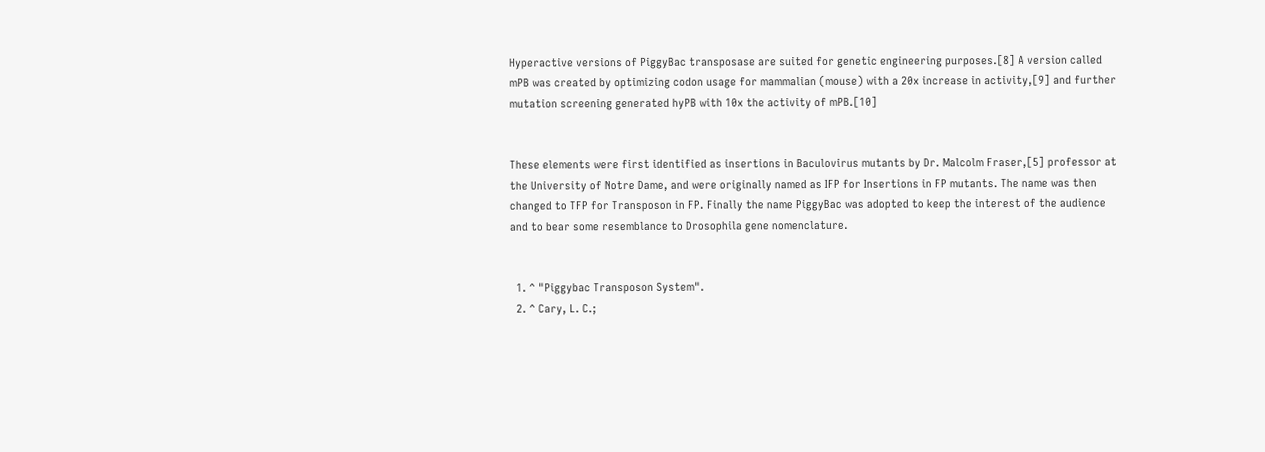Hyperactive versions of PiggyBac transposase are suited for genetic engineering purposes.[8] A version called mPB was created by optimizing codon usage for mammalian (mouse) with a 20x increase in activity,[9] and further mutation screening generated hyPB with 10x the activity of mPB.[10]


These elements were first identified as insertions in Baculovirus mutants by Dr. Malcolm Fraser,[5] professor at the University of Notre Dame, and were originally named as IFP for Insertions in FP mutants. The name was then changed to TFP for Transposon in FP. Finally the name PiggyBac was adopted to keep the interest of the audience and to bear some resemblance to Drosophila gene nomenclature.


  1. ^ "Piggybac Transposon System".
  2. ^ Cary, L. C.;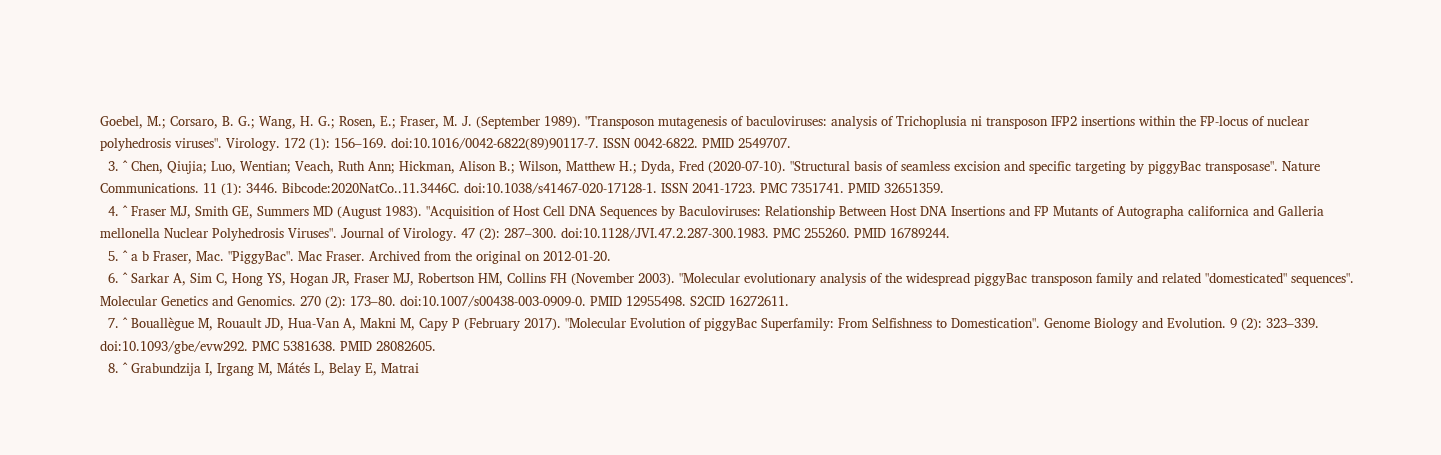Goebel, M.; Corsaro, B. G.; Wang, H. G.; Rosen, E.; Fraser, M. J. (September 1989). "Transposon mutagenesis of baculoviruses: analysis of Trichoplusia ni transposon IFP2 insertions within the FP-locus of nuclear polyhedrosis viruses". Virology. 172 (1): 156–169. doi:10.1016/0042-6822(89)90117-7. ISSN 0042-6822. PMID 2549707.
  3. ^ Chen, Qiujia; Luo, Wentian; Veach, Ruth Ann; Hickman, Alison B.; Wilson, Matthew H.; Dyda, Fred (2020-07-10). "Structural basis of seamless excision and specific targeting by piggyBac transposase". Nature Communications. 11 (1): 3446. Bibcode:2020NatCo..11.3446C. doi:10.1038/s41467-020-17128-1. ISSN 2041-1723. PMC 7351741. PMID 32651359.
  4. ^ Fraser MJ, Smith GE, Summers MD (August 1983). "Acquisition of Host Cell DNA Sequences by Baculoviruses: Relationship Between Host DNA Insertions and FP Mutants of Autographa californica and Galleria mellonella Nuclear Polyhedrosis Viruses". Journal of Virology. 47 (2): 287–300. doi:10.1128/JVI.47.2.287-300.1983. PMC 255260. PMID 16789244.
  5. ^ a b Fraser, Mac. "PiggyBac". Mac Fraser. Archived from the original on 2012-01-20.
  6. ^ Sarkar A, Sim C, Hong YS, Hogan JR, Fraser MJ, Robertson HM, Collins FH (November 2003). "Molecular evolutionary analysis of the widespread piggyBac transposon family and related "domesticated" sequences". Molecular Genetics and Genomics. 270 (2): 173–80. doi:10.1007/s00438-003-0909-0. PMID 12955498. S2CID 16272611.
  7. ^ Bouallègue M, Rouault JD, Hua-Van A, Makni M, Capy P (February 2017). "Molecular Evolution of piggyBac Superfamily: From Selfishness to Domestication". Genome Biology and Evolution. 9 (2): 323–339. doi:10.1093/gbe/evw292. PMC 5381638. PMID 28082605.
  8. ^ Grabundzija I, Irgang M, Mátés L, Belay E, Matrai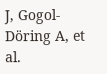J, Gogol-Döring A, et al.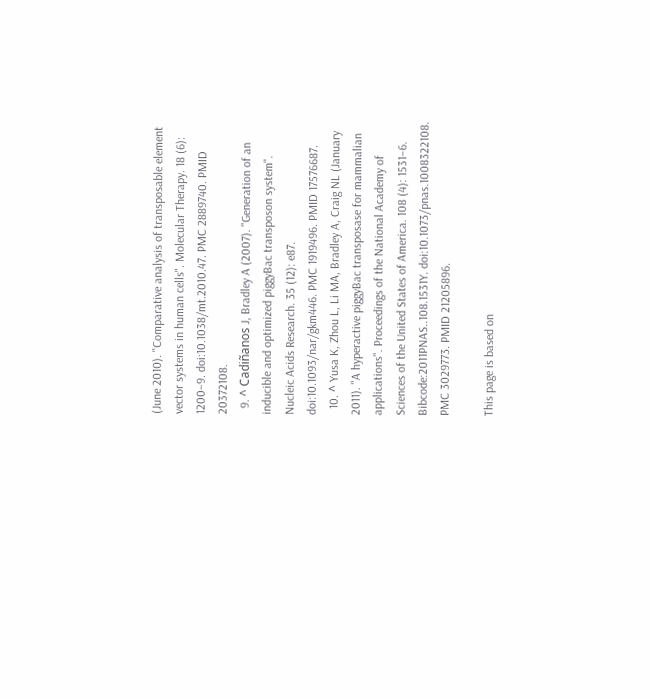(June 2010). "Comparative analysis of transposable element vector systems in human cells". Molecular Therapy. 18 (6): 1200–9. doi:10.1038/mt.2010.47. PMC 2889740. PMID 20372108.
  9. ^ Cadiñanos J, Bradley A (2007). "Generation of an inducible and optimized piggyBac transposon system". Nucleic Acids Research. 35 (12): e87. doi:10.1093/nar/gkm446. PMC 1919496. PMID 17576687.
  10. ^ Yusa K, Zhou L, Li MA, Bradley A, Craig NL (January 2011). "A hyperactive piggyBac transposase for mammalian applications". Proceedings of the National Academy of Sciences of the United States of America. 108 (4): 1531–6. Bibcode:2011PNAS..108.1531Y. doi:10.1073/pnas.1008322108. PMC 3029773. PMID 21205896.

This page is based on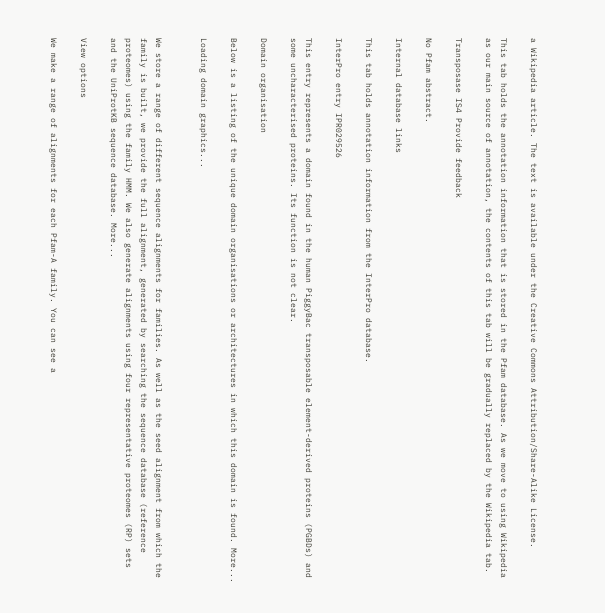a Wikipedia article. The text is available under the Creative Commons Attribution/Share-Alike License.

This tab holds the annotation information that is stored in the Pfam database. As we move to using Wikipedia as our main source of annotation, the contents of this tab will be gradually replaced by the Wikipedia tab.

Transposase IS4 Provide feedback

No Pfam abstract.

Internal database links

This tab holds annotation information from the InterPro database.

InterPro entry IPR029526

This entry represents a domain found in the human PiggyBac transposable element-derived proteins (PGBDs) and some uncharacterised proteins. Its function is not clear.

Domain organisation

Below is a listing of the unique domain organisations or architectures in which this domain is found. More...

Loading domain graphics...


We store a range of different sequence alignments for families. As well as the seed alignment from which the family is built, we provide the full alignment, generated by searching the sequence database (reference proteomes) using the family HMM. We also generate alignments using four representative proteomes (RP) sets and the UniProtKB sequence database. More...

View options

We make a range of alignments for each Pfam-A family. You can see a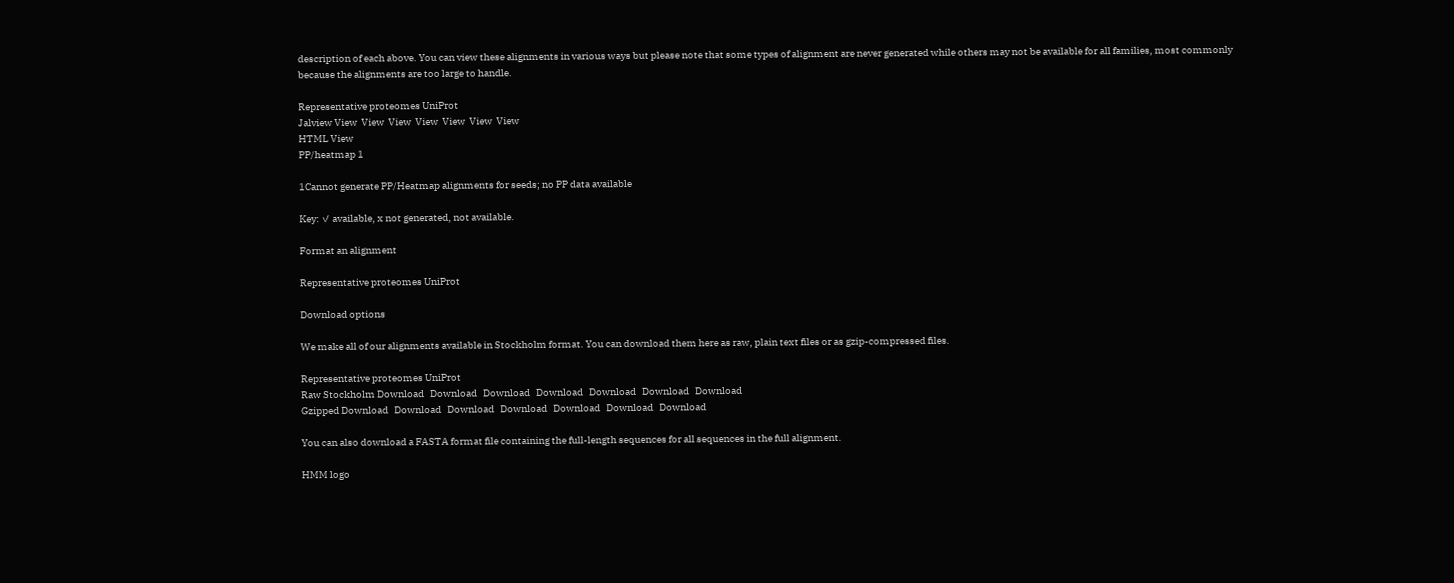description of each above. You can view these alignments in various ways but please note that some types of alignment are never generated while others may not be available for all families, most commonly because the alignments are too large to handle.

Representative proteomes UniProt
Jalview View  View  View  View  View  View  View
HTML View
PP/heatmap 1

1Cannot generate PP/Heatmap alignments for seeds; no PP data available

Key: ✓ available, x not generated, not available.

Format an alignment

Representative proteomes UniProt

Download options

We make all of our alignments available in Stockholm format. You can download them here as raw, plain text files or as gzip-compressed files.

Representative proteomes UniProt
Raw Stockholm Download   Download   Download   Download   Download   Download   Download
Gzipped Download   Download   Download   Download   Download   Download   Download

You can also download a FASTA format file containing the full-length sequences for all sequences in the full alignment.

HMM logo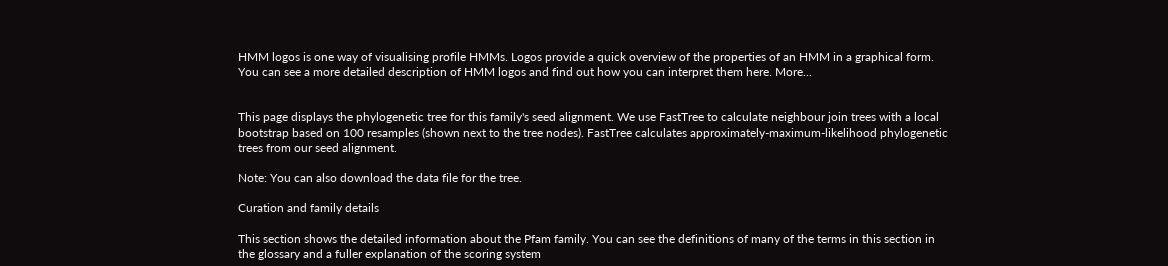HMM logos is one way of visualising profile HMMs. Logos provide a quick overview of the properties of an HMM in a graphical form. You can see a more detailed description of HMM logos and find out how you can interpret them here. More...


This page displays the phylogenetic tree for this family's seed alignment. We use FastTree to calculate neighbour join trees with a local bootstrap based on 100 resamples (shown next to the tree nodes). FastTree calculates approximately-maximum-likelihood phylogenetic trees from our seed alignment.

Note: You can also download the data file for the tree.

Curation and family details

This section shows the detailed information about the Pfam family. You can see the definitions of many of the terms in this section in the glossary and a fuller explanation of the scoring system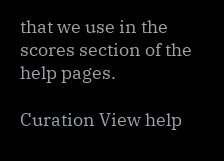that we use in the scores section of the help pages.

Curation View help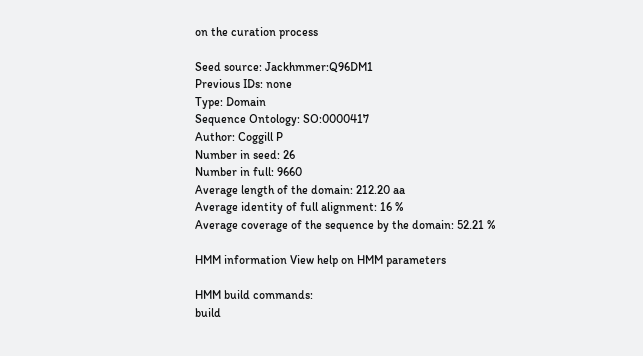on the curation process

Seed source: Jackhmmer:Q96DM1
Previous IDs: none
Type: Domain
Sequence Ontology: SO:0000417
Author: Coggill P
Number in seed: 26
Number in full: 9660
Average length of the domain: 212.20 aa
Average identity of full alignment: 16 %
Average coverage of the sequence by the domain: 52.21 %

HMM information View help on HMM parameters

HMM build commands:
build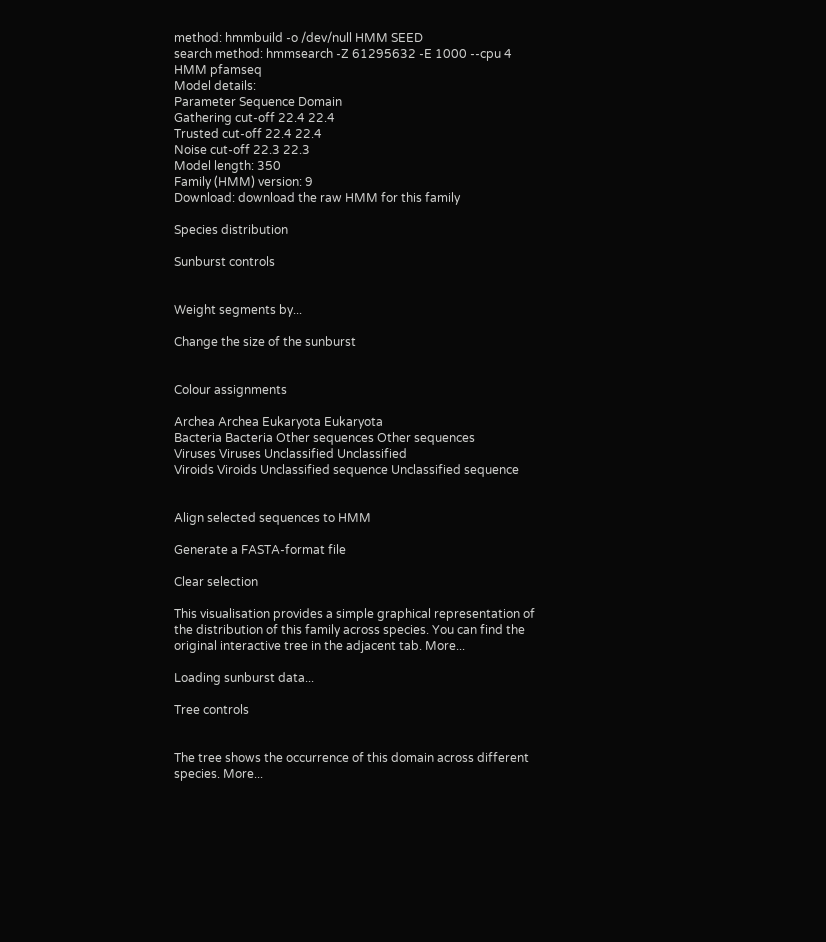method: hmmbuild -o /dev/null HMM SEED
search method: hmmsearch -Z 61295632 -E 1000 --cpu 4 HMM pfamseq
Model details:
Parameter Sequence Domain
Gathering cut-off 22.4 22.4
Trusted cut-off 22.4 22.4
Noise cut-off 22.3 22.3
Model length: 350
Family (HMM) version: 9
Download: download the raw HMM for this family

Species distribution

Sunburst controls


Weight segments by...

Change the size of the sunburst


Colour assignments

Archea Archea Eukaryota Eukaryota
Bacteria Bacteria Other sequences Other sequences
Viruses Viruses Unclassified Unclassified
Viroids Viroids Unclassified sequence Unclassified sequence


Align selected sequences to HMM

Generate a FASTA-format file

Clear selection

This visualisation provides a simple graphical representation of the distribution of this family across species. You can find the original interactive tree in the adjacent tab. More...

Loading sunburst data...

Tree controls


The tree shows the occurrence of this domain across different species. More...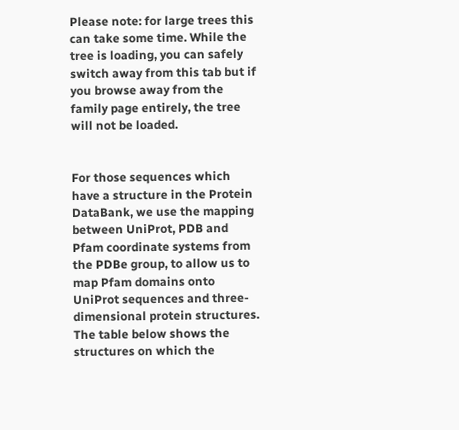Please note: for large trees this can take some time. While the tree is loading, you can safely switch away from this tab but if you browse away from the family page entirely, the tree will not be loaded.


For those sequences which have a structure in the Protein DataBank, we use the mapping between UniProt, PDB and Pfam coordinate systems from the PDBe group, to allow us to map Pfam domains onto UniProt sequences and three-dimensional protein structures. The table below shows the structures on which the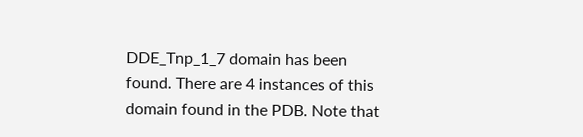DDE_Tnp_1_7 domain has been found. There are 4 instances of this domain found in the PDB. Note that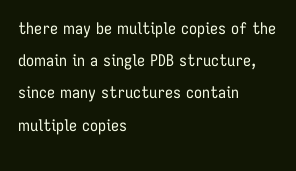there may be multiple copies of the domain in a single PDB structure, since many structures contain multiple copies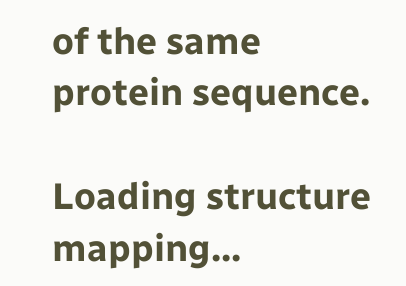of the same protein sequence.

Loading structure mapping...